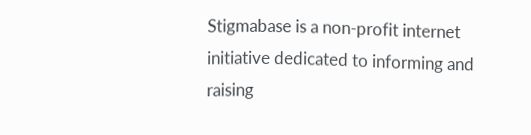Stigmabase is a non-profit internet initiative dedicated to informing and raising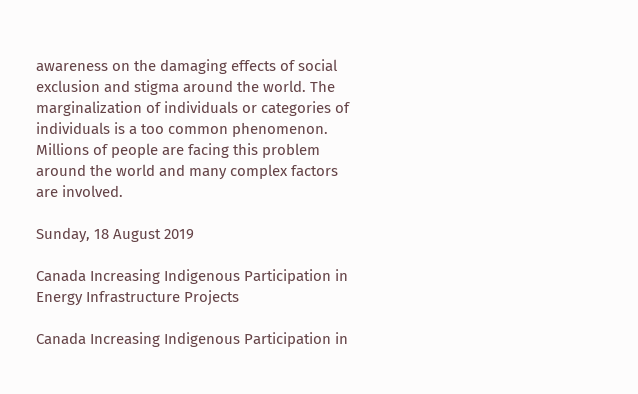awareness on the damaging effects of social exclusion and stigma around the world. The marginalization of individuals or categories of individuals is a too common phenomenon. Millions of people are facing this problem around the world and many complex factors are involved.

Sunday, 18 August 2019

Canada Increasing Indigenous Participation in Energy Infrastructure Projects

Canada Increasing Indigenous Participation in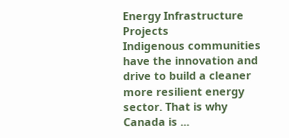Energy Infrastructure Projects
Indigenous communities have the innovation and drive to build a cleaner more resilient energy sector. That is why Canada is ...